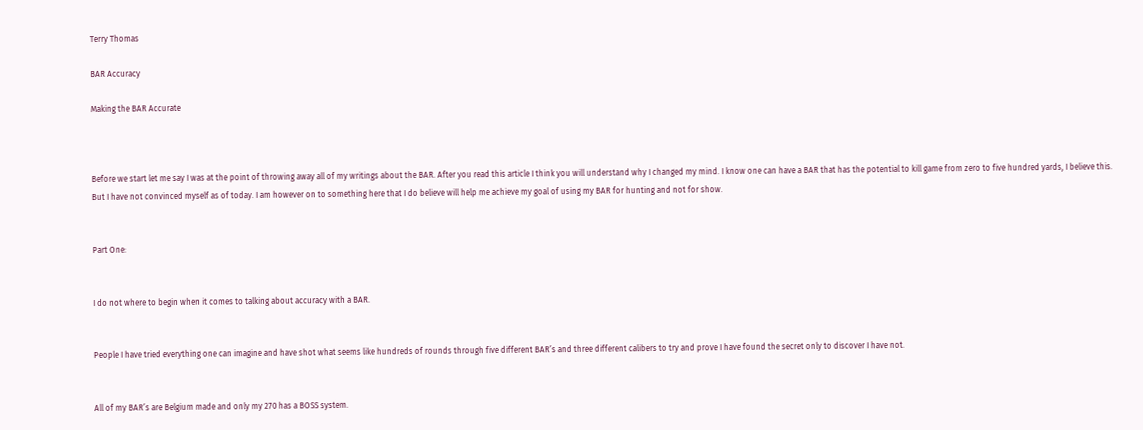Terry Thomas

BAR Accuracy

Making the BAR Accurate



Before we start let me say I was at the point of throwing away all of my writings about the BAR. After you read this article I think you will understand why I changed my mind. I know one can have a BAR that has the potential to kill game from zero to five hundred yards, I believe this. But I have not convinced myself as of today. I am however on to something here that I do believe will help me achieve my goal of using my BAR for hunting and not for show.


Part One:


I do not where to begin when it comes to talking about accuracy with a BAR.


People I have tried everything one can imagine and have shot what seems like hundreds of rounds through five different BAR’s and three different calibers to try and prove I have found the secret only to discover I have not.


All of my BAR’s are Belgium made and only my 270 has a BOSS system.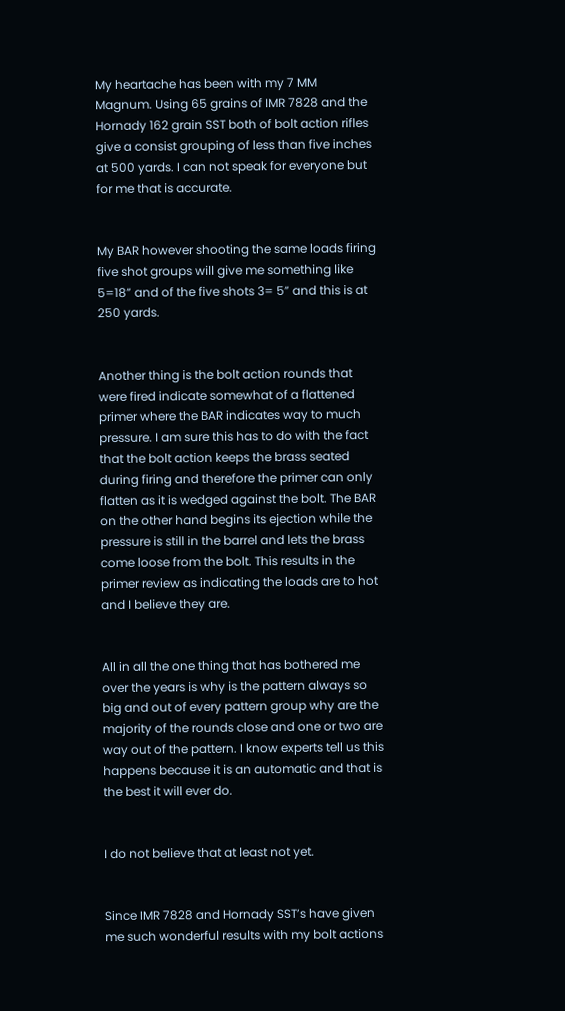My heartache has been with my 7 MM Magnum. Using 65 grains of IMR 7828 and the Hornady 162 grain SST both of bolt action rifles  give a consist grouping of less than five inches at 500 yards. I can not speak for everyone but for me that is accurate.


My BAR however shooting the same loads firing five shot groups will give me something like 5=18” and of the five shots 3= 5” and this is at 250 yards.


Another thing is the bolt action rounds that were fired indicate somewhat of a flattened primer where the BAR indicates way to much pressure. I am sure this has to do with the fact that the bolt action keeps the brass seated during firing and therefore the primer can only flatten as it is wedged against the bolt. The BAR on the other hand begins its ejection while the pressure is still in the barrel and lets the brass come loose from the bolt. This results in the primer review as indicating the loads are to hot and I believe they are.


All in all the one thing that has bothered me over the years is why is the pattern always so big and out of every pattern group why are the majority of the rounds close and one or two are way out of the pattern. I know experts tell us this happens because it is an automatic and that is the best it will ever do.


I do not believe that at least not yet.


Since IMR 7828 and Hornady SST’s have given me such wonderful results with my bolt actions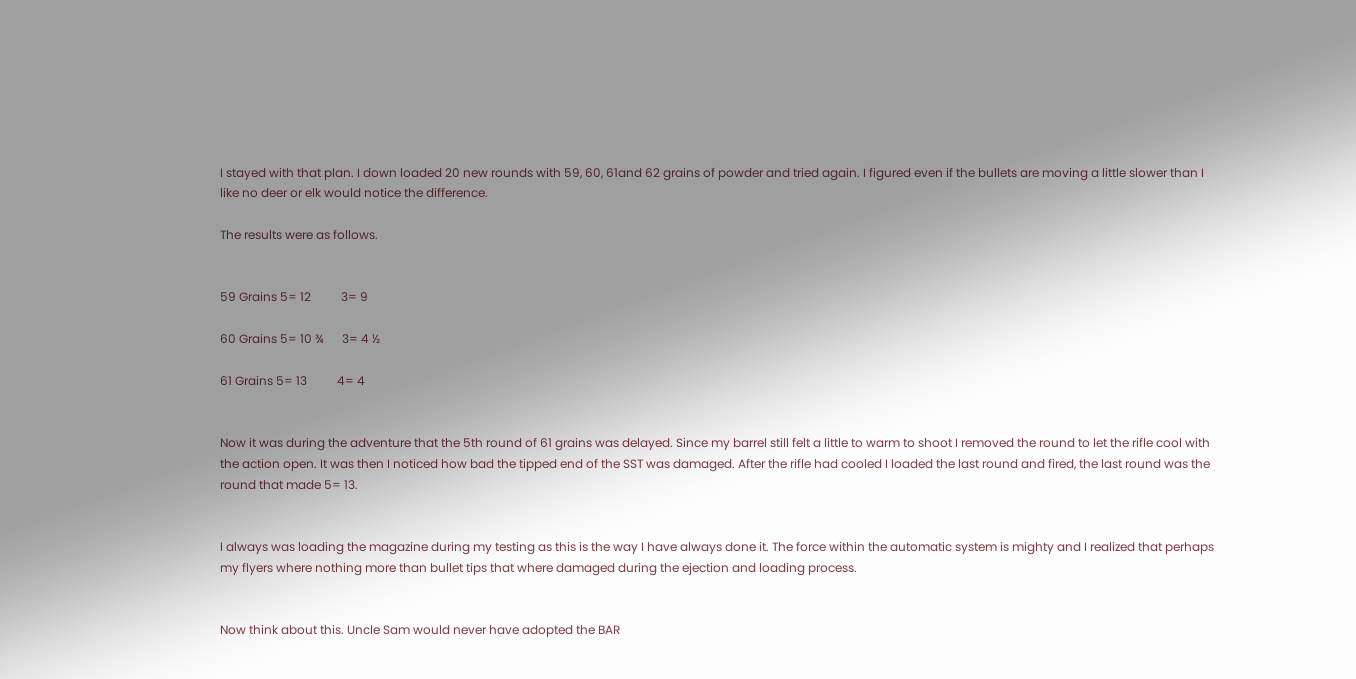I stayed with that plan. I down loaded 20 new rounds with 59, 60, 61and 62 grains of powder and tried again. I figured even if the bullets are moving a little slower than I like no deer or elk would notice the difference.

The results were as follows.


59 Grains 5= 12          3= 9

60 Grains 5= 10 ¾      3= 4 ½

61 Grains 5= 13          4= 4


Now it was during the adventure that the 5th round of 61 grains was delayed. Since my barrel still felt a little to warm to shoot I removed the round to let the rifle cool with the action open. It was then I noticed how bad the tipped end of the SST was damaged. After the rifle had cooled I loaded the last round and fired, the last round was the round that made 5= 13.


I always was loading the magazine during my testing as this is the way I have always done it. The force within the automatic system is mighty and I realized that perhaps my flyers where nothing more than bullet tips that where damaged during the ejection and loading process.


Now think about this. Uncle Sam would never have adopted the BAR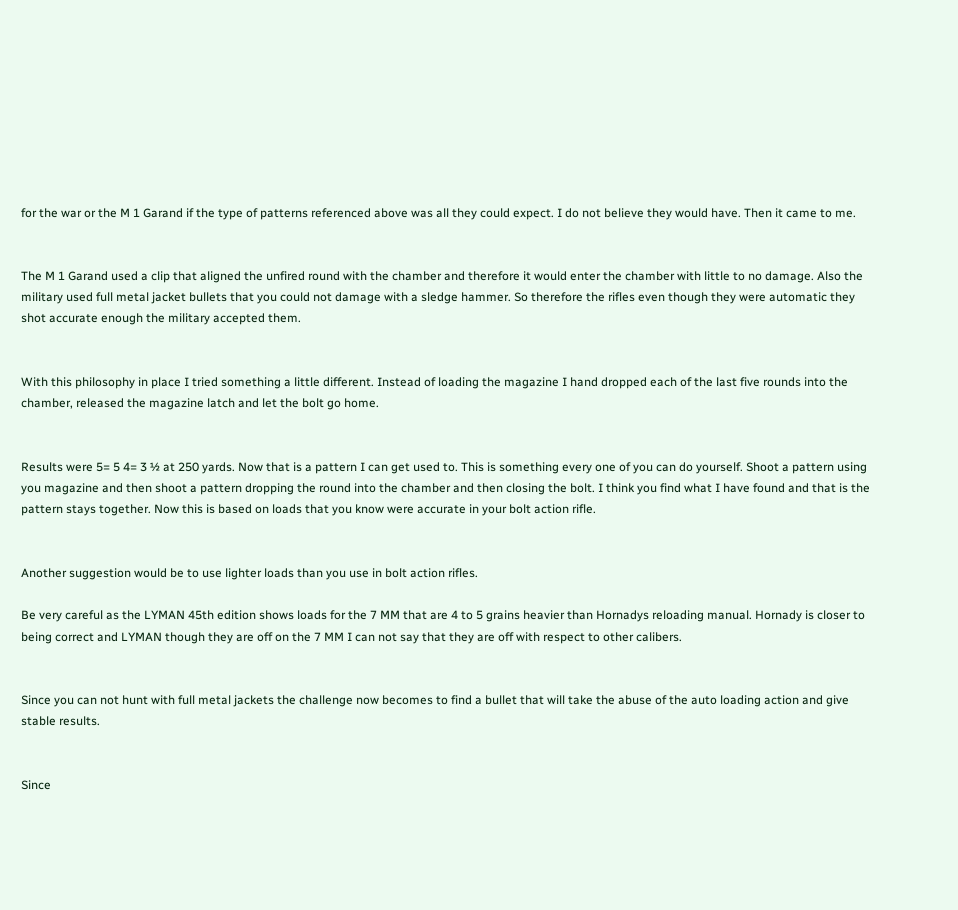for the war or the M 1 Garand if the type of patterns referenced above was all they could expect. I do not believe they would have. Then it came to me.


The M 1 Garand used a clip that aligned the unfired round with the chamber and therefore it would enter the chamber with little to no damage. Also the military used full metal jacket bullets that you could not damage with a sledge hammer. So therefore the rifles even though they were automatic they shot accurate enough the military accepted them.


With this philosophy in place I tried something a little different. Instead of loading the magazine I hand dropped each of the last five rounds into the chamber, released the magazine latch and let the bolt go home.


Results were 5= 5 4= 3 ½ at 250 yards. Now that is a pattern I can get used to. This is something every one of you can do yourself. Shoot a pattern using you magazine and then shoot a pattern dropping the round into the chamber and then closing the bolt. I think you find what I have found and that is the pattern stays together. Now this is based on loads that you know were accurate in your bolt action rifle.


Another suggestion would be to use lighter loads than you use in bolt action rifles.

Be very careful as the LYMAN 45th edition shows loads for the 7 MM that are 4 to 5 grains heavier than Hornadys reloading manual. Hornady is closer to being correct and LYMAN though they are off on the 7 MM I can not say that they are off with respect to other calibers.


Since you can not hunt with full metal jackets the challenge now becomes to find a bullet that will take the abuse of the auto loading action and give stable results.


Since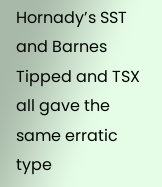Hornady’s SST and Barnes Tipped and TSX all gave the same erratic type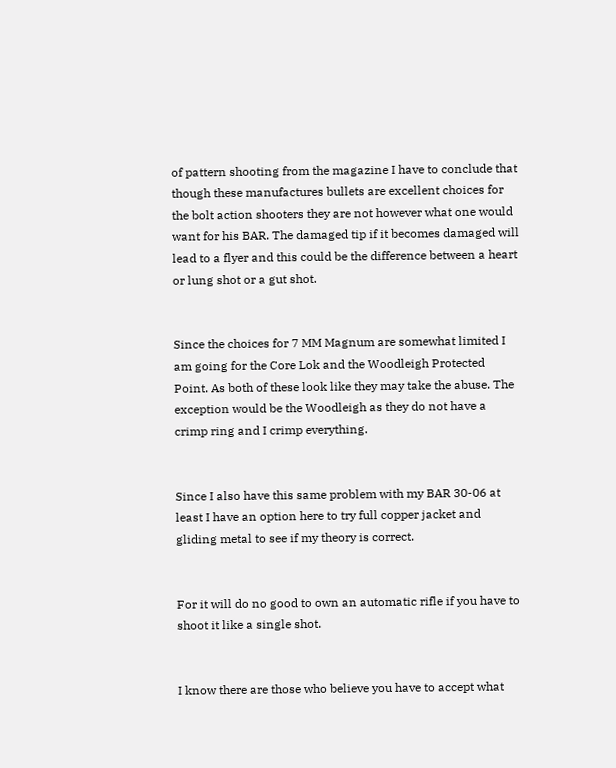of pattern shooting from the magazine I have to conclude that though these manufactures bullets are excellent choices for the bolt action shooters they are not however what one would want for his BAR. The damaged tip if it becomes damaged will lead to a flyer and this could be the difference between a heart or lung shot or a gut shot.


Since the choices for 7 MM Magnum are somewhat limited I am going for the Core Lok and the Woodleigh Protected Point. As both of these look like they may take the abuse. The exception would be the Woodleigh as they do not have a crimp ring and I crimp everything.


Since I also have this same problem with my BAR 30-06 at least I have an option here to try full copper jacket and gliding metal to see if my theory is correct.


For it will do no good to own an automatic rifle if you have to shoot it like a single shot.


I know there are those who believe you have to accept what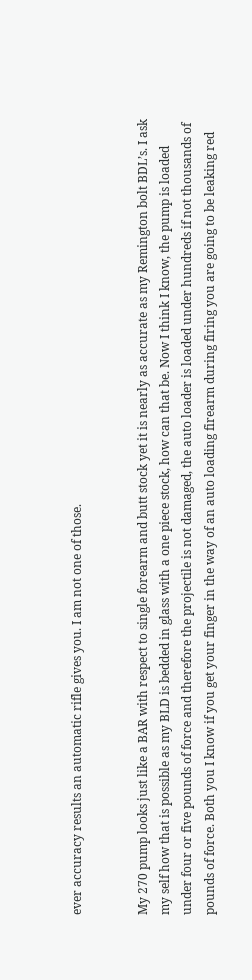ever accuracy results an automatic rifle gives you. I am not one of those.


My 270 pump looks just like a BAR with respect to single forearm and butt stock yet it is nearly as accurate as my Remington bolt BDL’s. I ask my self how that is possible as my BLD is bedded in glass with a one piece stock, how can that be. Now I think I know, the pump is loaded under four or five pounds of force and therefore the projectile is not damaged, the auto loader is loaded under hundreds if not thousands of pounds of force. Both you I know if you get your finger in the way of an auto loading firearm during firing you are going to be leaking red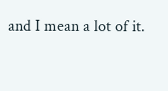and I mean a lot of it.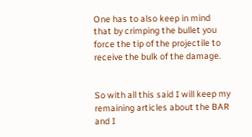One has to also keep in mind that by crimping the bullet you force the tip of the projectile to receive the bulk of the damage.


So with all this said I will keep my remaining articles about the BAR and I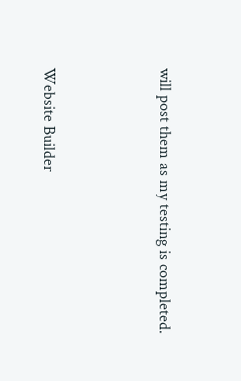will post them as my testing is completed.



Website Builder